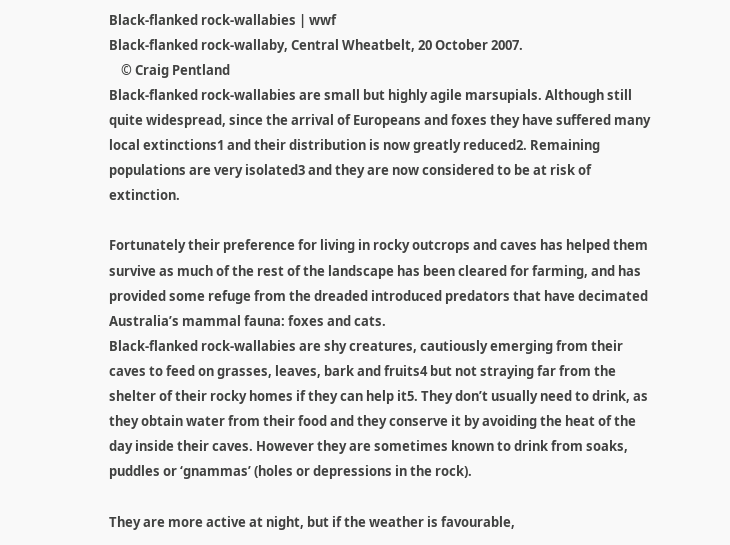Black-flanked rock-wallabies | wwf
Black-flanked rock-wallaby, Central Wheatbelt, 20 October 2007.
    © Craig Pentland
Black-flanked rock-wallabies are small but highly agile marsupials. Although still quite widespread, since the arrival of Europeans and foxes they have suffered many local extinctions1 and their distribution is now greatly reduced2. Remaining populations are very isolated3 and they are now considered to be at risk of extinction.

Fortunately their preference for living in rocky outcrops and caves has helped them survive as much of the rest of the landscape has been cleared for farming, and has provided some refuge from the dreaded introduced predators that have decimated Australia’s mammal fauna: foxes and cats.
Black-flanked rock-wallabies are shy creatures, cautiously emerging from their caves to feed on grasses, leaves, bark and fruits4 but not straying far from the shelter of their rocky homes if they can help it5. They don’t usually need to drink, as they obtain water from their food and they conserve it by avoiding the heat of the day inside their caves. However they are sometimes known to drink from soaks, puddles or ‘gnammas’ (holes or depressions in the rock).

They are more active at night, but if the weather is favourable,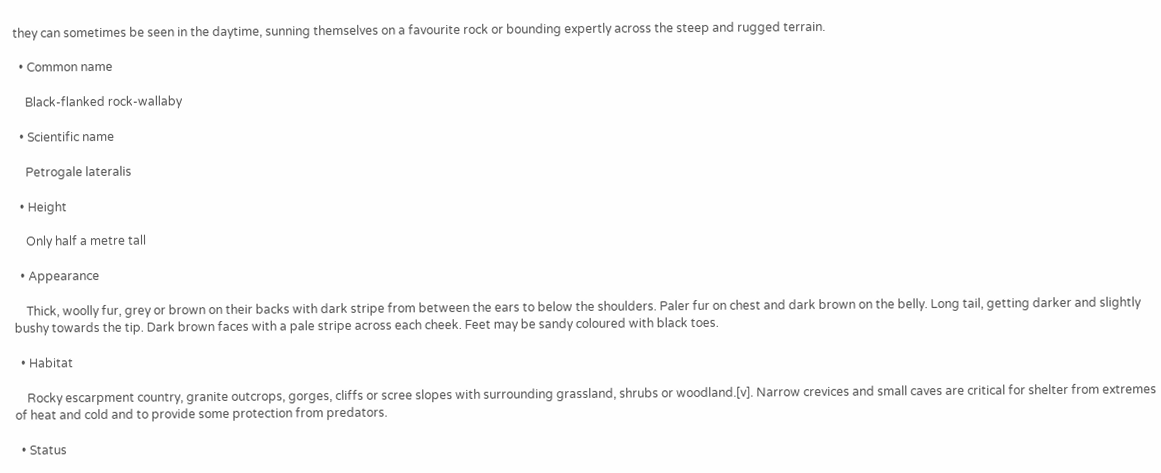they can sometimes be seen in the daytime, sunning themselves on a favourite rock or bounding expertly across the steep and rugged terrain.

  • Common name

    Black-flanked rock-wallaby

  • Scientific name

    Petrogale lateralis

  • Height

    Only half a metre tall

  • Appearance

    Thick, woolly fur, grey or brown on their backs with dark stripe from between the ears to below the shoulders. Paler fur on chest and dark brown on the belly. Long tail, getting darker and slightly bushy towards the tip. Dark brown faces with a pale stripe across each cheek. Feet may be sandy coloured with black toes.

  • Habitat

    Rocky escarpment country, granite outcrops, gorges, cliffs or scree slopes with surrounding grassland, shrubs or woodland.[v]. Narrow crevices and small caves are critical for shelter from extremes of heat and cold and to provide some protection from predators.

  • Status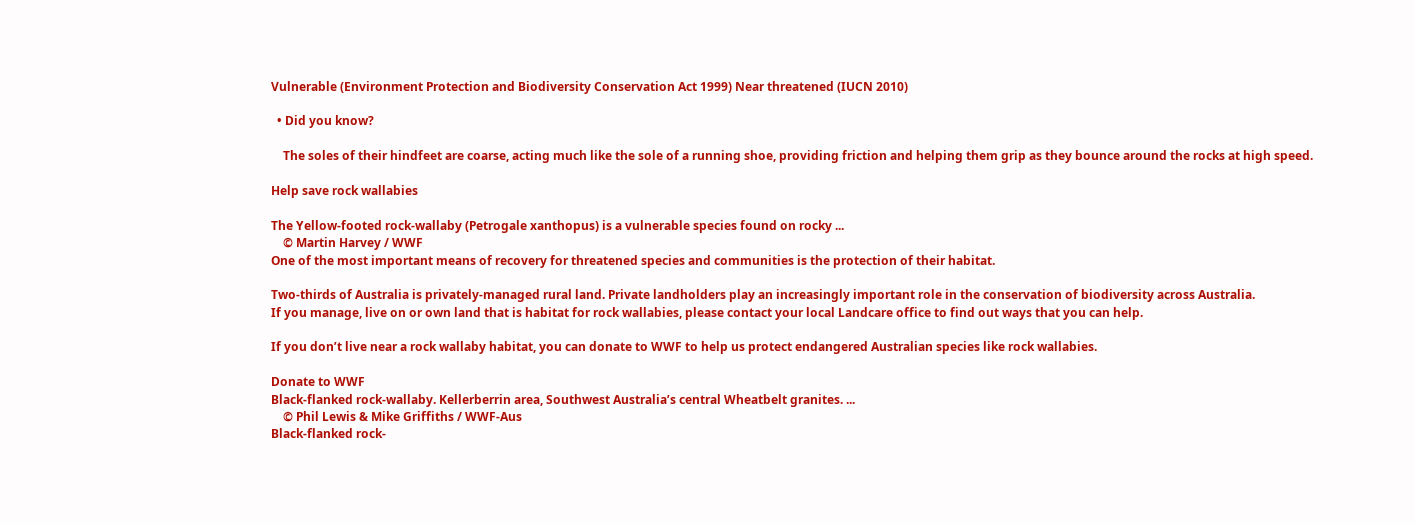Vulnerable (Environment Protection and Biodiversity Conservation Act 1999) Near threatened (IUCN 2010)

  • Did you know?

    The soles of their hindfeet are coarse, acting much like the sole of a running shoe, providing friction and helping them grip as they bounce around the rocks at high speed.

Help save rock wallabies

The Yellow-footed rock-wallaby (Petrogale xanthopus) is a vulnerable species found on rocky ...
    © Martin Harvey / WWF
One of the most important means of recovery for threatened species and communities is the protection of their habitat.

Two-thirds of Australia is privately-managed rural land. Private landholders play an increasingly important role in the conservation of biodiversity across Australia.
If you manage, live on or own land that is habitat for rock wallabies, please contact your local Landcare office to find out ways that you can help.

If you don’t live near a rock wallaby habitat, you can donate to WWF to help us protect endangered Australian species like rock wallabies.

Donate to WWF
Black-flanked rock-wallaby. Kellerberrin area, Southwest Australia’s central Wheatbelt granites. ...
    © Phil Lewis & Mike Griffiths / WWF-Aus
Black-flanked rock-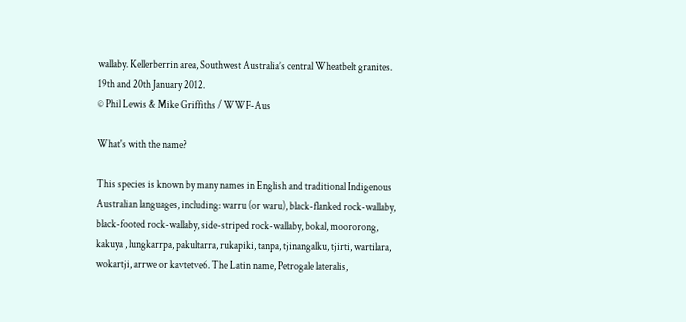wallaby. Kellerberrin area, Southwest Australia’s central Wheatbelt granites. 19th and 20th January 2012.
© Phil Lewis & Mike Griffiths / WWF-Aus

What's with the name?

This species is known by many names in English and traditional Indigenous Australian languages, including: warru (or waru), black-flanked rock-wallaby, black-footed rock-wallaby, side-striped rock-wallaby, bokal, moororong, kakuya , lungkarrpa, pakultarra, rukapiki, tanpa, tjinangalku, tjirti, wartilara, wokartji, arrwe or kavtetve6. The Latin name, Petrogale lateralis,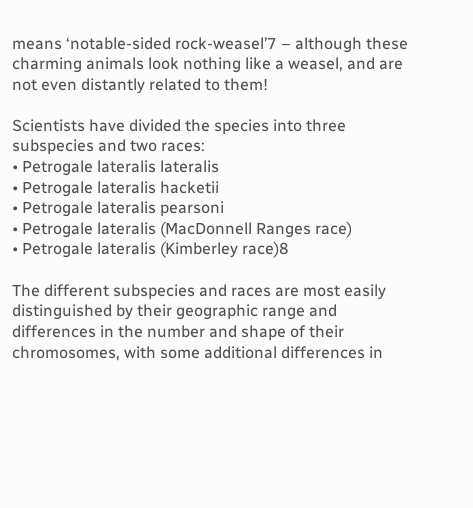means ‘notable-sided rock-weasel’7 – although these charming animals look nothing like a weasel, and are not even distantly related to them!

Scientists have divided the species into three subspecies and two races:
• Petrogale lateralis lateralis
• Petrogale lateralis hacketii
• Petrogale lateralis pearsoni
• Petrogale lateralis (MacDonnell Ranges race)
• Petrogale lateralis (Kimberley race)8

The different subspecies and races are most easily distinguished by their geographic range and differences in the number and shape of their chromosomes, with some additional differences in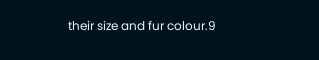their size and fur colour.9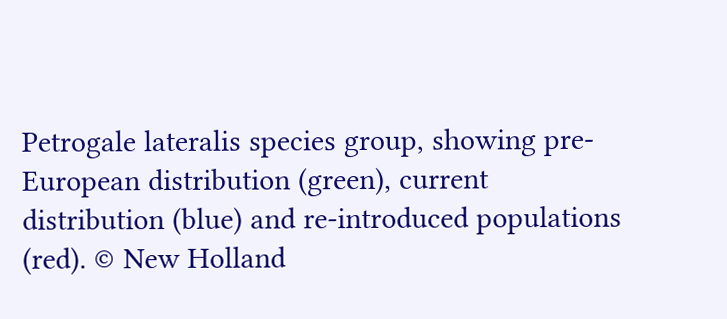Petrogale lateralis species group, showing pre-European distribution (green), current distribution (blue) and re-introduced populations (red). © New Holland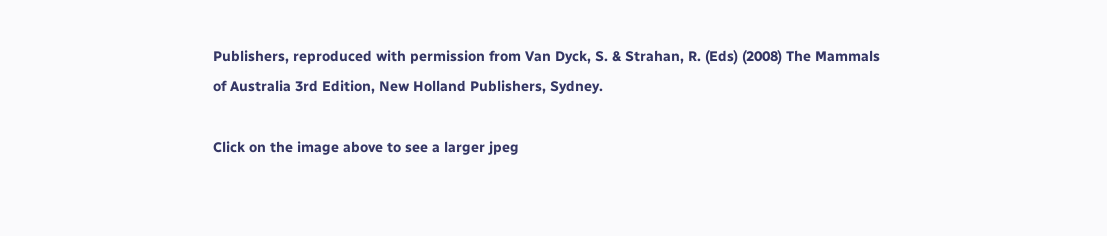Publishers, reproduced with permission from Van Dyck, S. & Strahan, R. (Eds) (2008) The Mammals of Australia 3rd Edition, New Holland Publishers, Sydney.

Click on the image above to see a larger jpeg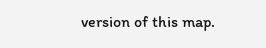version of this map.